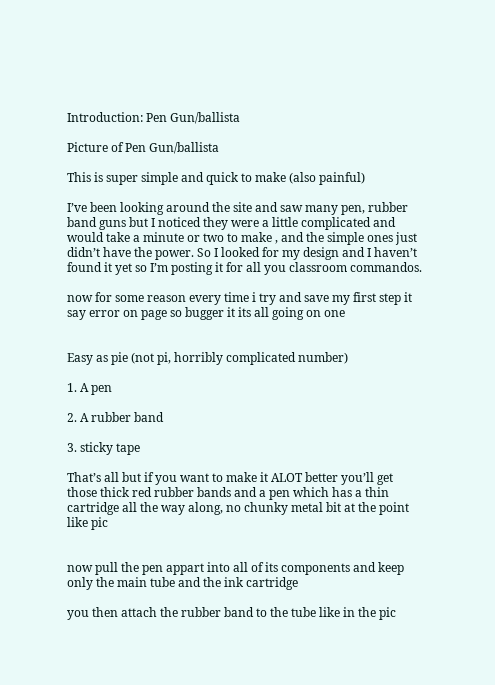Introduction: Pen Gun/ballista

Picture of Pen Gun/ballista

This is super simple and quick to make (also painful)

I’ve been looking around the site and saw many pen, rubber
band guns but I noticed they were a little complicated and
would take a minute or two to make , and the simple ones just
didn’t have the power. So I looked for my design and I haven’t
found it yet so I’m posting it for all you classroom commandos.

now for some reason every time i try and save my first step it
say error on page so bugger it its all going on one


Easy as pie (not pi, horribly complicated number)

1. A pen

2. A rubber band

3. sticky tape

That’s all but if you want to make it ALOT better you’ll get
those thick red rubber bands and a pen which has a thin
cartridge all the way along, no chunky metal bit at the point
like pic


now pull the pen appart into all of its components and keep
only the main tube and the ink cartridge

you then attach the rubber band to the tube like in the pic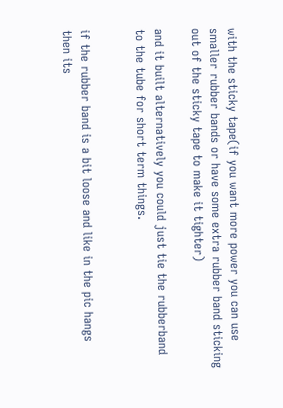with the sticky tape(if you want more power you can use
smaller rubber bands or have some extra rubber band sticking
out of the sticky tape to make it tighter)

and it built alternatively you could just tie the rubberband
to the tube for short term things.


if the rubber band is a bit loose and like in the pic hangs
then its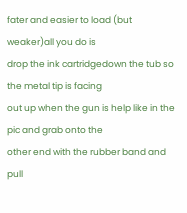fater and easier to load (but weaker)all you do is
drop the ink cartridgedown the tub so the metal tip is facing
out up when the gun is help like in the pic and grab onto the
other end with the rubber band and pull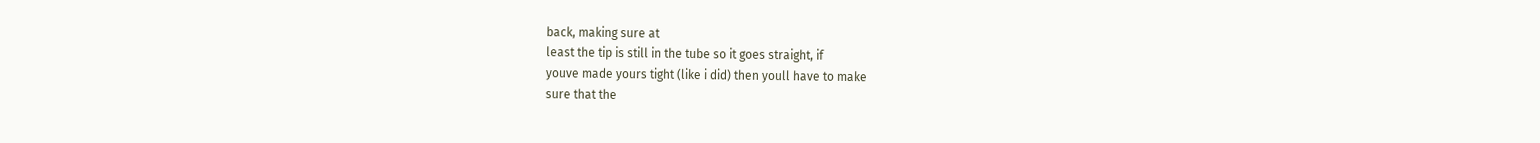back, making sure at
least the tip is still in the tube so it goes straight, if
youve made yours tight (like i did) then youll have to make
sure that the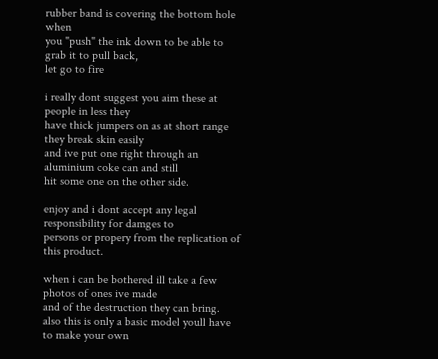rubber band is covering the bottom hole when
you "push" the ink down to be able to grab it to pull back,
let go to fire

i really dont suggest you aim these at people in less they
have thick jumpers on as at short range they break skin easily
and ive put one right through an aluminium coke can and still
hit some one on the other side.

enjoy and i dont accept any legal responsibility for damges to
persons or propery from the replication of this product.

when i can be bothered ill take a few photos of ones ive made
and of the destruction they can bring.
also this is only a basic model youll have to make your own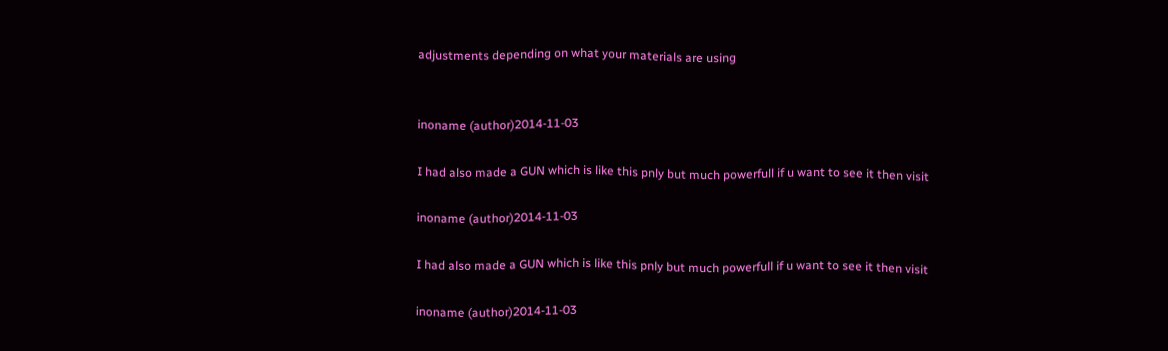adjustments depending on what your materials are using


inoname (author)2014-11-03

I had also made a GUN which is like this pnly but much powerfull if u want to see it then visit

inoname (author)2014-11-03

I had also made a GUN which is like this pnly but much powerfull if u want to see it then visit

inoname (author)2014-11-03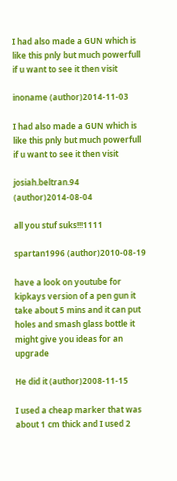I had also made a GUN which is like this pnly but much powerfull if u want to see it then visit

inoname (author)2014-11-03

I had also made a GUN which is like this pnly but much powerfull if u want to see it then visit

josiah.beltran.94 (author)2014-08-04

all you stuf suks!!!1111

spartan1996 (author)2010-08-19

have a look on youtube for kipkays version of a pen gun it take about 5 mins and it can put holes and smash glass bottle it might give you ideas for an upgrade

He did it (author)2008-11-15

I used a cheap marker that was about 1 cm thick and I used 2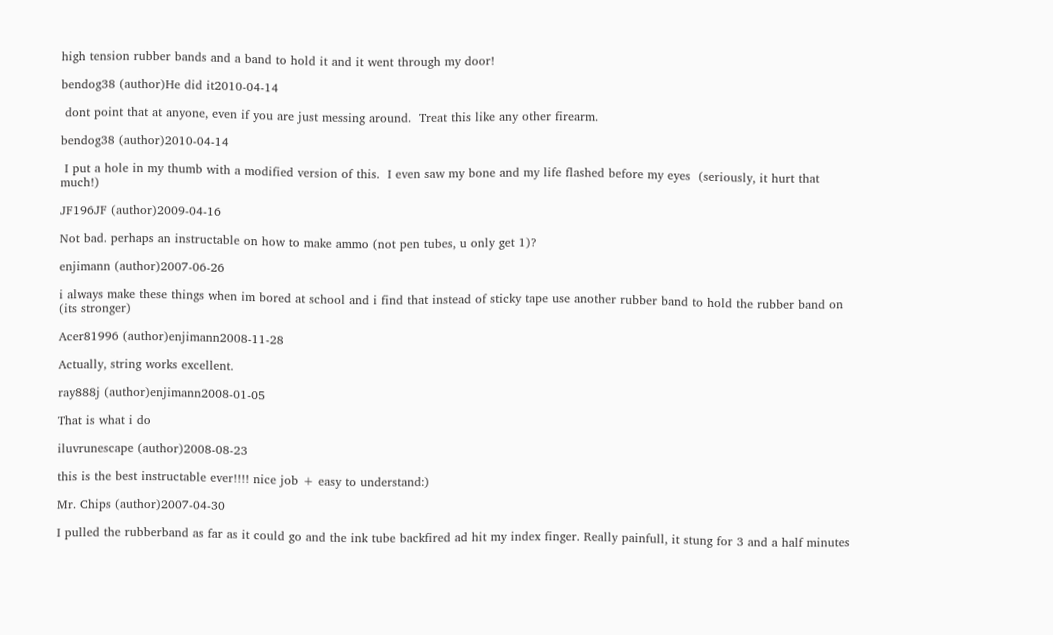high tension rubber bands and a band to hold it and it went through my door!

bendog38 (author)He did it2010-04-14

 dont point that at anyone, even if you are just messing around.  Treat this like any other firearm.

bendog38 (author)2010-04-14

 I put a hole in my thumb with a modified version of this.  I even saw my bone and my life flashed before my eyes  (seriously, it hurt that much!)

JF196JF (author)2009-04-16

Not bad. perhaps an instructable on how to make ammo (not pen tubes, u only get 1)?

enjimann (author)2007-06-26

i always make these things when im bored at school and i find that instead of sticky tape use another rubber band to hold the rubber band on (its stronger)

Acer81996 (author)enjimann2008-11-28

Actually, string works excellent.

ray888j (author)enjimann2008-01-05

That is what i do

iluvrunescape (author)2008-08-23

this is the best instructable ever!!!! nice job + easy to understand:)

Mr. Chips (author)2007-04-30

I pulled the rubberband as far as it could go and the ink tube backfired ad hit my index finger. Really painfull, it stung for 3 and a half minutes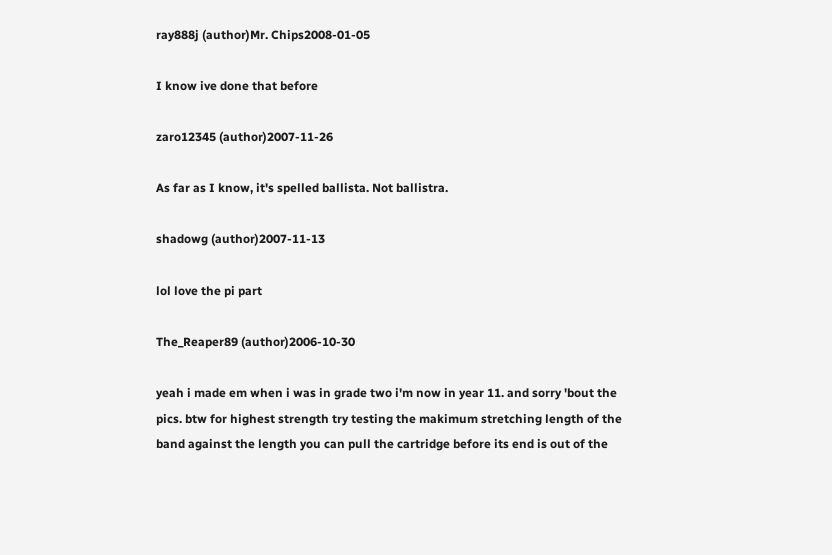ray888j (author)Mr. Chips2008-01-05

I know ive done that before

zaro12345 (author)2007-11-26

As far as I know, it's spelled ballista. Not ballistra.

shadowg (author)2007-11-13

lol love the pi part

The_Reaper89 (author)2006-10-30

yeah i made em when i was in grade two i'm now in year 11. and sorry 'bout the pics. btw for highest strength try testing the makimum stretching length of the band against the length you can pull the cartridge before its end is out of the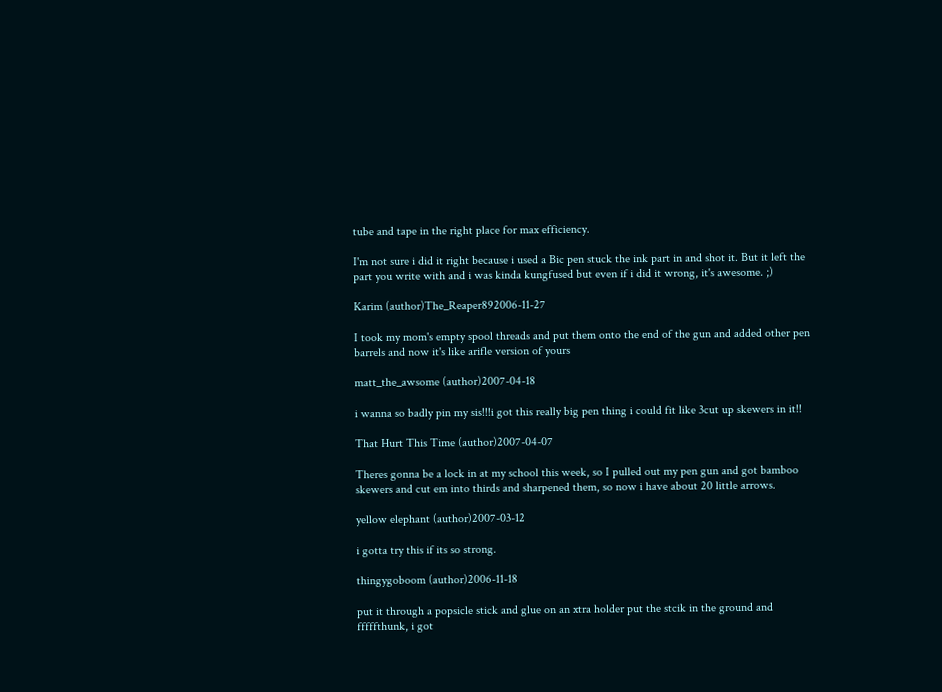tube and tape in the right place for max efficiency.

I'm not sure i did it right because i used a Bic pen stuck the ink part in and shot it. But it left the part you write with and i was kinda kungfused but even if i did it wrong, it's awesome. ;)

Karim (author)The_Reaper892006-11-27

I took my mom's empty spool threads and put them onto the end of the gun and added other pen barrels and now it's like arifle version of yours

matt_the_awsome (author)2007-04-18

i wanna so badly pin my sis!!!i got this really big pen thing i could fit like 3cut up skewers in it!!

That Hurt This Time (author)2007-04-07

Theres gonna be a lock in at my school this week, so I pulled out my pen gun and got bamboo skewers and cut em into thirds and sharpened them, so now i have about 20 little arrows.

yellow elephant (author)2007-03-12

i gotta try this if its so strong.

thingygoboom (author)2006-11-18

put it through a popsicle stick and glue on an xtra holder put the stcik in the ground and fffffthunk, i got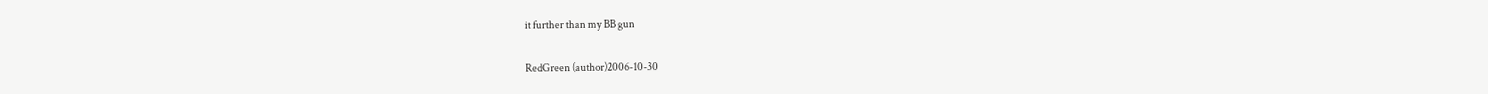it further than my BB gun

RedGreen (author)2006-10-30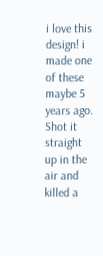i love this design! i made one of these maybe 5 years ago. Shot it straight up in the air and killed a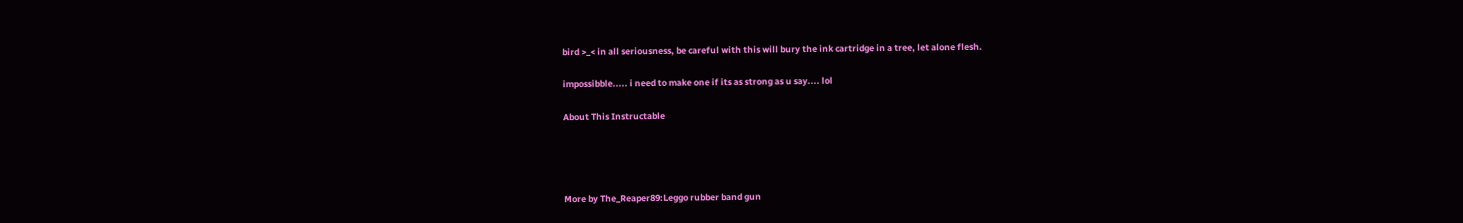bird >_< in all seriousness, be careful with this will bury the ink cartridge in a tree, let alone flesh.

impossibble..... i need to make one if its as strong as u say.... lol

About This Instructable




More by The_Reaper89:Leggo rubber band gun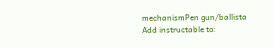mechanismPen gun/ballista
Add instructable to: